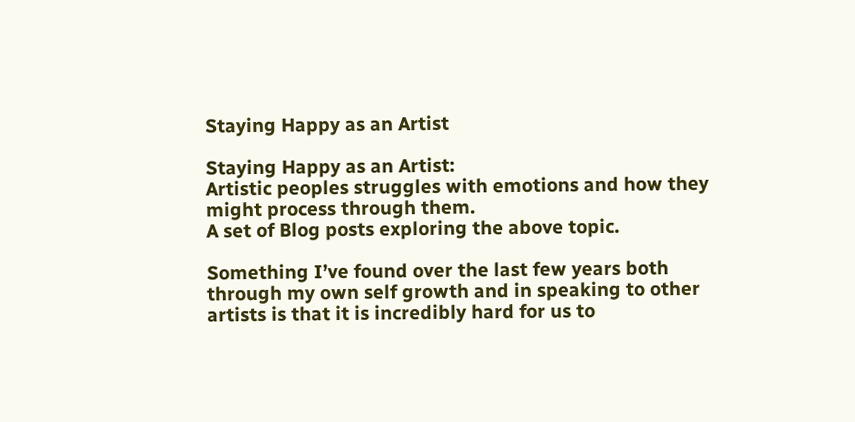Staying Happy as an Artist

Staying Happy as an Artist:
Artistic peoples struggles with emotions and how they might process through them.
A set of Blog posts exploring the above topic.

Something I’ve found over the last few years both through my own self growth and in speaking to other artists is that it is incredibly hard for us to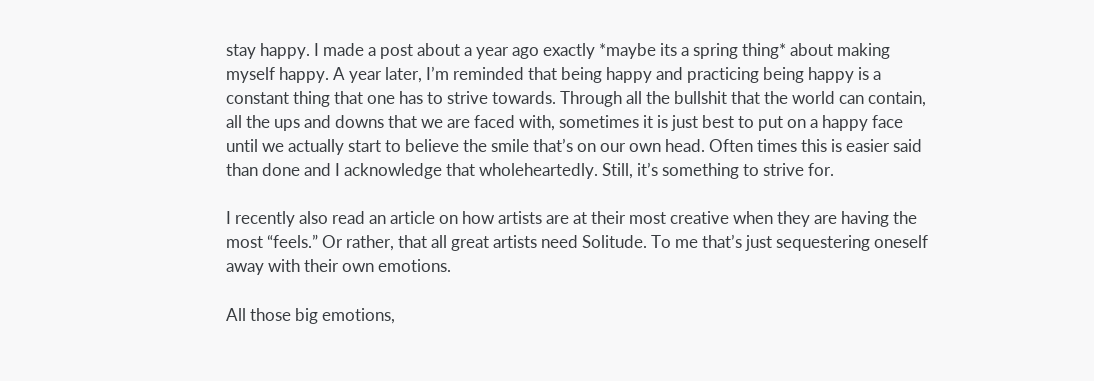stay happy. I made a post about a year ago exactly *maybe its a spring thing* about making myself happy. A year later, I’m reminded that being happy and practicing being happy is a constant thing that one has to strive towards. Through all the bullshit that the world can contain, all the ups and downs that we are faced with, sometimes it is just best to put on a happy face until we actually start to believe the smile that’s on our own head. Often times this is easier said than done and I acknowledge that wholeheartedly. Still, it’s something to strive for.

I recently also read an article on how artists are at their most creative when they are having the most “feels.” Or rather, that all great artists need Solitude. To me that’s just sequestering oneself away with their own emotions.

All those big emotions,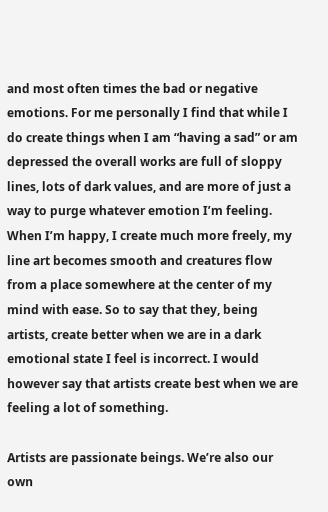and most often times the bad or negative emotions. For me personally I find that while I do create things when I am “having a sad” or am depressed the overall works are full of sloppy lines, lots of dark values, and are more of just a way to purge whatever emotion I’m feeling. When I’m happy, I create much more freely, my line art becomes smooth and creatures flow from a place somewhere at the center of my mind with ease. So to say that they, being artists, create better when we are in a dark emotional state I feel is incorrect. I would however say that artists create best when we are feeling a lot of something.

Artists are passionate beings. We’re also our own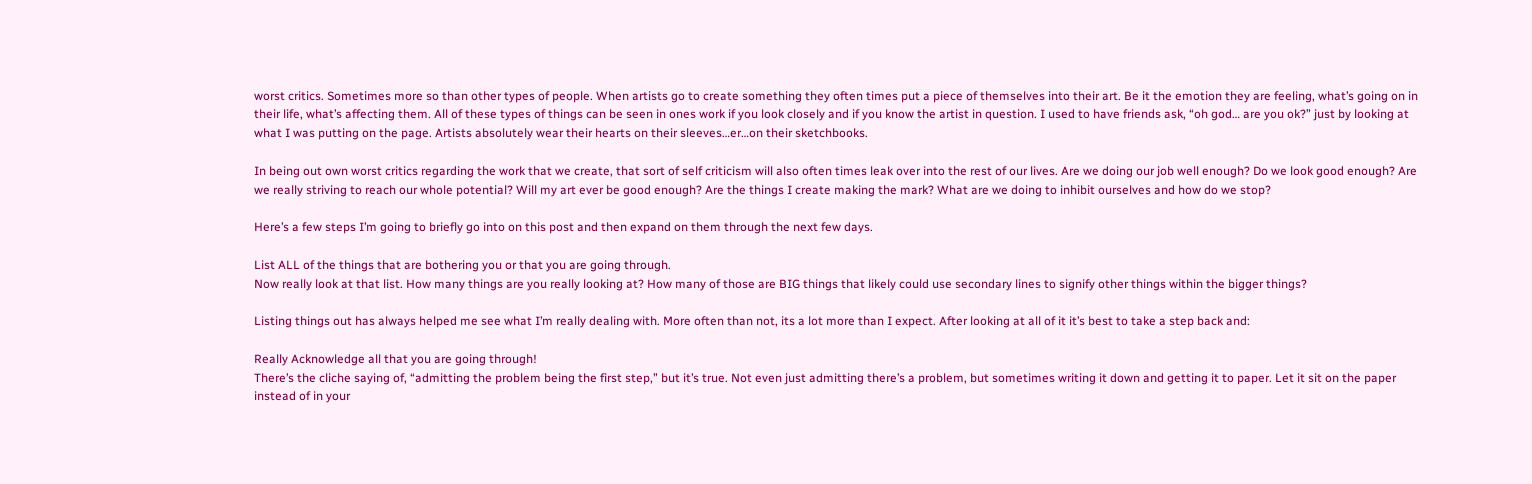worst critics. Sometimes more so than other types of people. When artists go to create something they often times put a piece of themselves into their art. Be it the emotion they are feeling, what’s going on in their life, what’s affecting them. All of these types of things can be seen in ones work if you look closely and if you know the artist in question. I used to have friends ask, “oh god… are you ok?” just by looking at what I was putting on the page. Artists absolutely wear their hearts on their sleeves…er…on their sketchbooks.

In being out own worst critics regarding the work that we create, that sort of self criticism will also often times leak over into the rest of our lives. Are we doing our job well enough? Do we look good enough? Are we really striving to reach our whole potential? Will my art ever be good enough? Are the things I create making the mark? What are we doing to inhibit ourselves and how do we stop?

Here’s a few steps I’m going to briefly go into on this post and then expand on them through the next few days.

List ALL of the things that are bothering you or that you are going through.
Now really look at that list. How many things are you really looking at? How many of those are BIG things that likely could use secondary lines to signify other things within the bigger things?

Listing things out has always helped me see what I’m really dealing with. More often than not, its a lot more than I expect. After looking at all of it it’s best to take a step back and:

Really Acknowledge all that you are going through!
There’s the cliche saying of, “admitting the problem being the first step,” but it’s true. Not even just admitting there’s a problem, but sometimes writing it down and getting it to paper. Let it sit on the paper instead of in your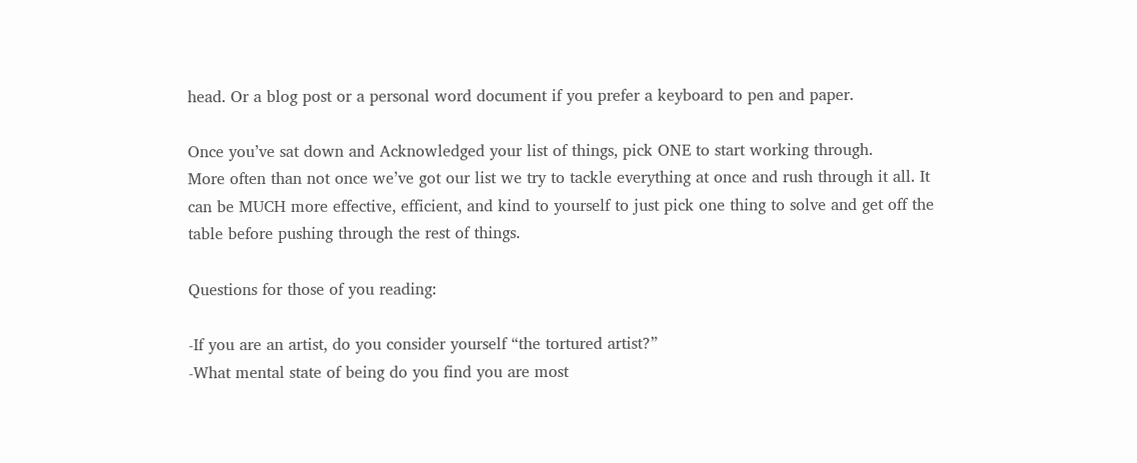head. Or a blog post or a personal word document if you prefer a keyboard to pen and paper.

Once you’ve sat down and Acknowledged your list of things, pick ONE to start working through.
More often than not once we’ve got our list we try to tackle everything at once and rush through it all. It can be MUCH more effective, efficient, and kind to yourself to just pick one thing to solve and get off the table before pushing through the rest of things.

Questions for those of you reading:

-If you are an artist, do you consider yourself “the tortured artist?”
-What mental state of being do you find you are most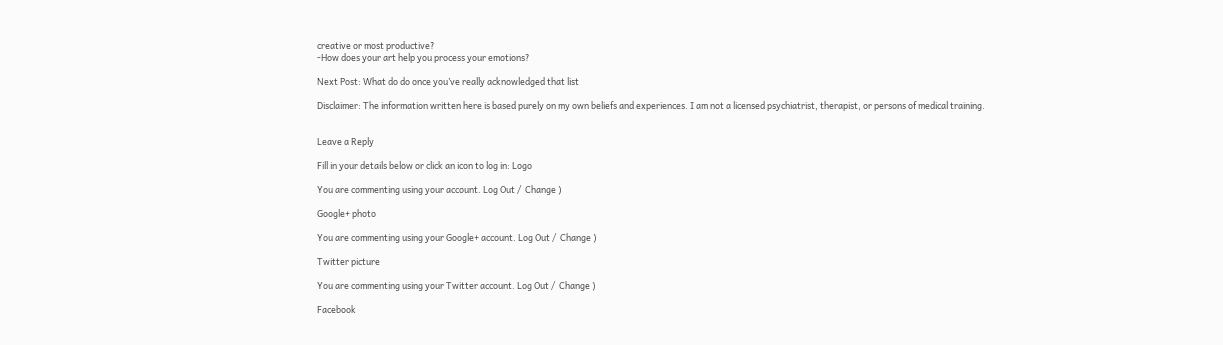creative or most productive?
-How does your art help you process your emotions?

Next Post: What do do once you’ve really acknowledged that list

Disclaimer: The information written here is based purely on my own beliefs and experiences. I am not a licensed psychiatrist, therapist, or persons of medical training.


Leave a Reply

Fill in your details below or click an icon to log in: Logo

You are commenting using your account. Log Out /  Change )

Google+ photo

You are commenting using your Google+ account. Log Out /  Change )

Twitter picture

You are commenting using your Twitter account. Log Out /  Change )

Facebook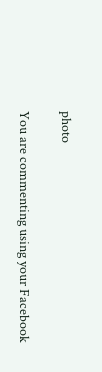photo

You are commenting using your Facebook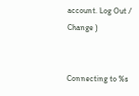account. Log Out /  Change )


Connecting to %s